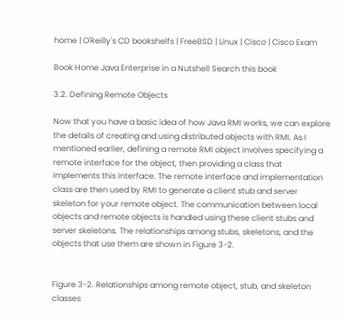home | O'Reilly's CD bookshelfs | FreeBSD | Linux | Cisco | Cisco Exam

Book Home Java Enterprise in a Nutshell Search this book

3.2. Defining Remote Objects

Now that you have a basic idea of how Java RMI works, we can explore the details of creating and using distributed objects with RMI. As I mentioned earlier, defining a remote RMI object involves specifying a remote interface for the object, then providing a class that implements this interface. The remote interface and implementation class are then used by RMI to generate a client stub and server skeleton for your remote object. The communication between local objects and remote objects is handled using these client stubs and server skeletons. The relationships among stubs, skeletons, and the objects that use them are shown in Figure 3-2.


Figure 3-2. Relationships among remote object, stub, and skeleton classes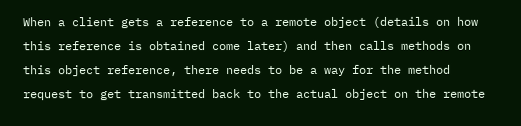When a client gets a reference to a remote object (details on how this reference is obtained come later) and then calls methods on this object reference, there needs to be a way for the method request to get transmitted back to the actual object on the remote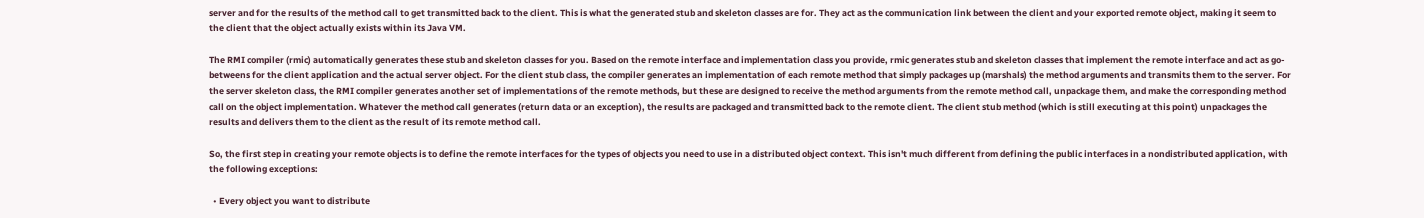server and for the results of the method call to get transmitted back to the client. This is what the generated stub and skeleton classes are for. They act as the communication link between the client and your exported remote object, making it seem to the client that the object actually exists within its Java VM.

The RMI compiler (rmic) automatically generates these stub and skeleton classes for you. Based on the remote interface and implementation class you provide, rmic generates stub and skeleton classes that implement the remote interface and act as go-betweens for the client application and the actual server object. For the client stub class, the compiler generates an implementation of each remote method that simply packages up (marshals) the method arguments and transmits them to the server. For the server skeleton class, the RMI compiler generates another set of implementations of the remote methods, but these are designed to receive the method arguments from the remote method call, unpackage them, and make the corresponding method call on the object implementation. Whatever the method call generates (return data or an exception), the results are packaged and transmitted back to the remote client. The client stub method (which is still executing at this point) unpackages the results and delivers them to the client as the result of its remote method call.

So, the first step in creating your remote objects is to define the remote interfaces for the types of objects you need to use in a distributed object context. This isn't much different from defining the public interfaces in a nondistributed application, with the following exceptions:

  • Every object you want to distribute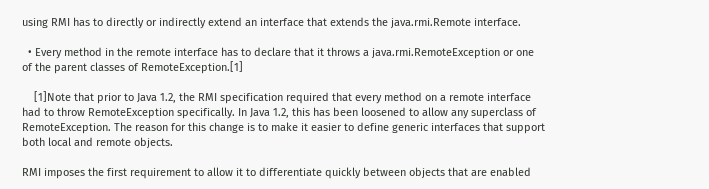using RMI has to directly or indirectly extend an interface that extends the java.rmi.Remote interface.

  • Every method in the remote interface has to declare that it throws a java.rmi.RemoteException or one of the parent classes of RemoteException.[1]

    [1]Note that prior to Java 1.2, the RMI specification required that every method on a remote interface had to throw RemoteException specifically. In Java 1.2, this has been loosened to allow any superclass of RemoteException. The reason for this change is to make it easier to define generic interfaces that support both local and remote objects.

RMI imposes the first requirement to allow it to differentiate quickly between objects that are enabled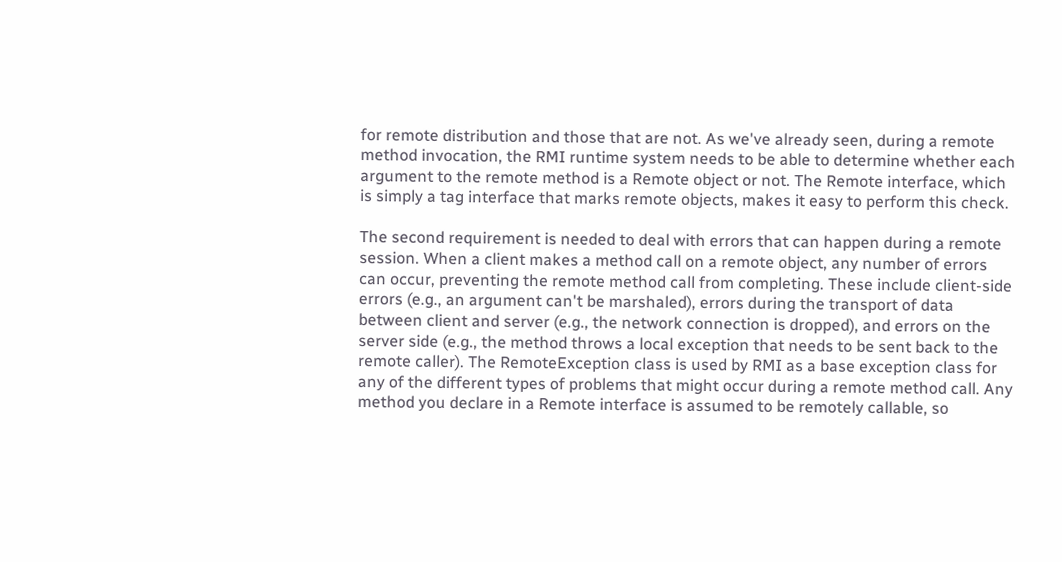for remote distribution and those that are not. As we've already seen, during a remote method invocation, the RMI runtime system needs to be able to determine whether each argument to the remote method is a Remote object or not. The Remote interface, which is simply a tag interface that marks remote objects, makes it easy to perform this check.

The second requirement is needed to deal with errors that can happen during a remote session. When a client makes a method call on a remote object, any number of errors can occur, preventing the remote method call from completing. These include client-side errors (e.g., an argument can't be marshaled), errors during the transport of data between client and server (e.g., the network connection is dropped), and errors on the server side (e.g., the method throws a local exception that needs to be sent back to the remote caller). The RemoteException class is used by RMI as a base exception class for any of the different types of problems that might occur during a remote method call. Any method you declare in a Remote interface is assumed to be remotely callable, so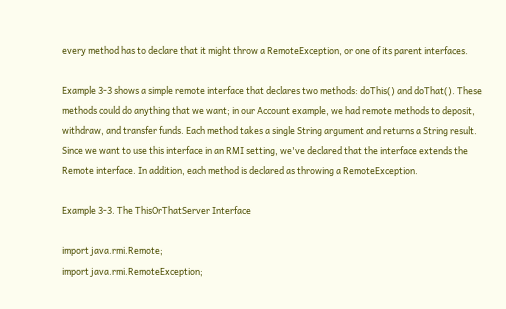every method has to declare that it might throw a RemoteException, or one of its parent interfaces.

Example 3-3 shows a simple remote interface that declares two methods: doThis() and doThat(). These methods could do anything that we want; in our Account example, we had remote methods to deposit, withdraw, and transfer funds. Each method takes a single String argument and returns a String result. Since we want to use this interface in an RMI setting, we've declared that the interface extends the Remote interface. In addition, each method is declared as throwing a RemoteException.

Example 3-3. The ThisOrThatServer Interface

import java.rmi.Remote;
import java.rmi.RemoteException;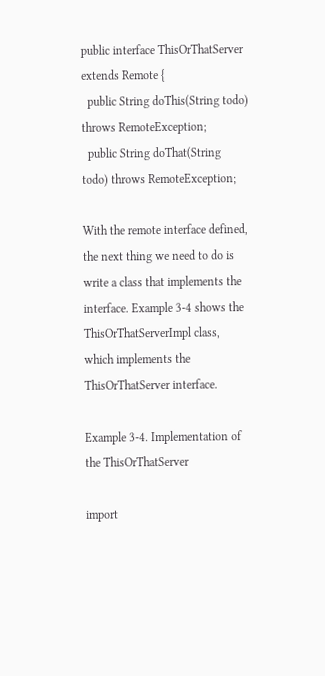public interface ThisOrThatServer extends Remote {
  public String doThis(String todo) throws RemoteException;
  public String doThat(String todo) throws RemoteException;

With the remote interface defined, the next thing we need to do is write a class that implements the interface. Example 3-4 shows the ThisOrThatServerImpl class, which implements the ThisOrThatServer interface.

Example 3-4. Implementation of the ThisOrThatServer

import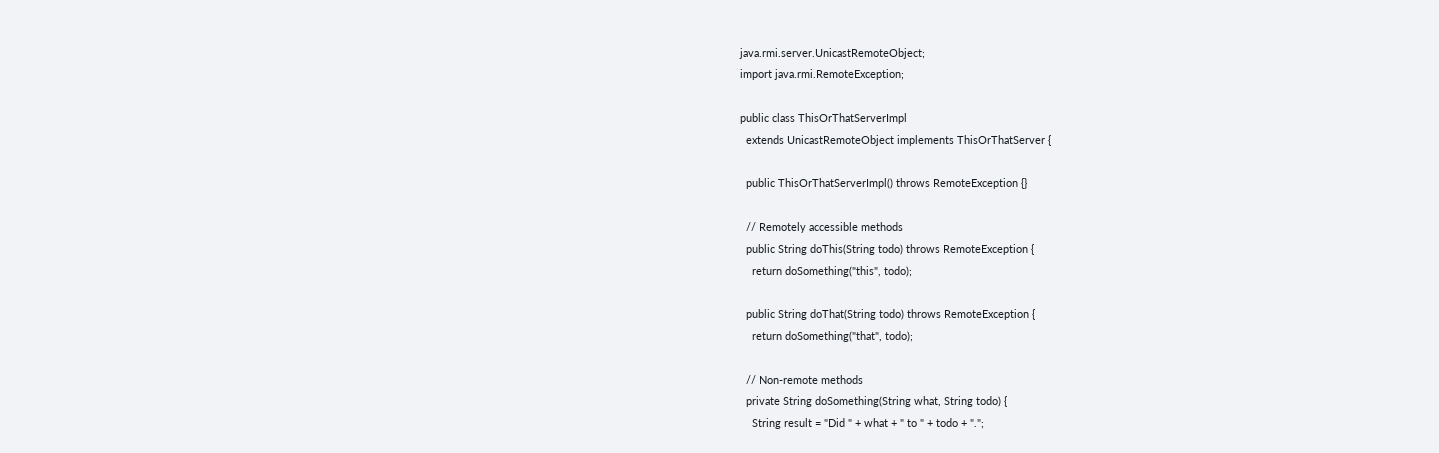java.rmi.server.UnicastRemoteObject;
import java.rmi.RemoteException;

public class ThisOrThatServerImpl
  extends UnicastRemoteObject implements ThisOrThatServer {

  public ThisOrThatServerImpl() throws RemoteException {}

  // Remotely accessible methods
  public String doThis(String todo) throws RemoteException {
    return doSomething("this", todo);

  public String doThat(String todo) throws RemoteException {
    return doSomething("that", todo);

  // Non-remote methods
  private String doSomething(String what, String todo) {
    String result = "Did " + what + " to " + todo + ".";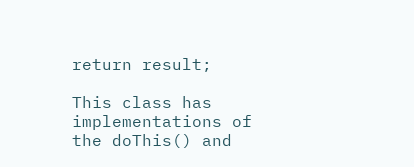return result;

This class has implementations of the doThis() and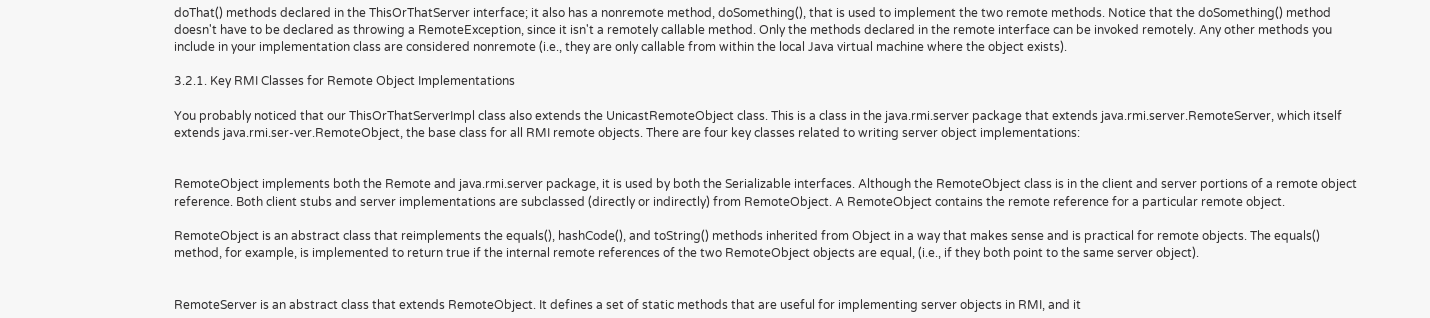doThat() methods declared in the ThisOrThatServer interface; it also has a nonremote method, doSomething(), that is used to implement the two remote methods. Notice that the doSomething() method doesn't have to be declared as throwing a RemoteException, since it isn't a remotely callable method. Only the methods declared in the remote interface can be invoked remotely. Any other methods you include in your implementation class are considered nonremote (i.e., they are only callable from within the local Java virtual machine where the object exists).

3.2.1. Key RMI Classes for Remote Object Implementations

You probably noticed that our ThisOrThatServerImpl class also extends the UnicastRemoteObject class. This is a class in the java.rmi.server package that extends java.rmi.server.RemoteServer, which itself extends java.rmi.ser-ver.RemoteObject, the base class for all RMI remote objects. There are four key classes related to writing server object implementations:


RemoteObject implements both the Remote and java.rmi.server package, it is used by both the Serializable interfaces. Although the RemoteObject class is in the client and server portions of a remote object reference. Both client stubs and server implementations are subclassed (directly or indirectly) from RemoteObject. A RemoteObject contains the remote reference for a particular remote object.

RemoteObject is an abstract class that reimplements the equals(), hashCode(), and toString() methods inherited from Object in a way that makes sense and is practical for remote objects. The equals() method, for example, is implemented to return true if the internal remote references of the two RemoteObject objects are equal, (i.e., if they both point to the same server object).


RemoteServer is an abstract class that extends RemoteObject. It defines a set of static methods that are useful for implementing server objects in RMI, and it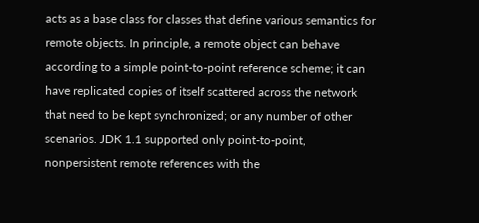acts as a base class for classes that define various semantics for remote objects. In principle, a remote object can behave according to a simple point-to-point reference scheme; it can have replicated copies of itself scattered across the network that need to be kept synchronized; or any number of other scenarios. JDK 1.1 supported only point-to-point, nonpersistent remote references with the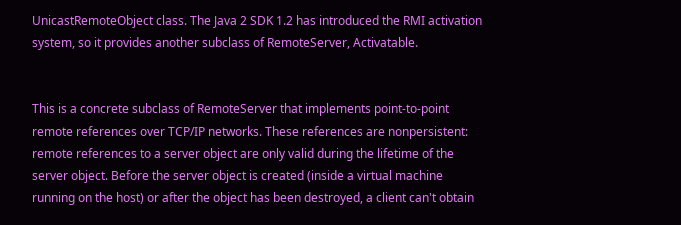UnicastRemoteObject class. The Java 2 SDK 1.2 has introduced the RMI activation system, so it provides another subclass of RemoteServer, Activatable.


This is a concrete subclass of RemoteServer that implements point-to-point remote references over TCP/IP networks. These references are nonpersistent: remote references to a server object are only valid during the lifetime of the server object. Before the server object is created (inside a virtual machine running on the host) or after the object has been destroyed, a client can't obtain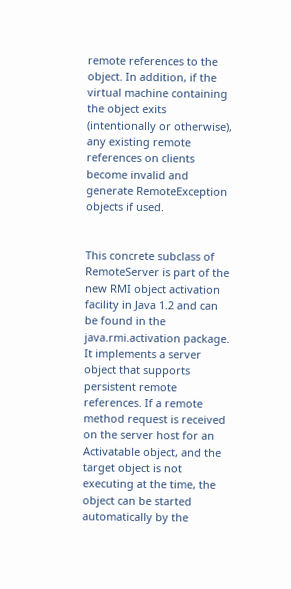remote references to the object. In addition, if the virtual machine containing the object exits (intentionally or otherwise), any existing remote references on clients become invalid and generate RemoteException objects if used.


This concrete subclass of RemoteServer is part of the new RMI object activation facility in Java 1.2 and can be found in the java.rmi.activation package. It implements a server object that supports persistent remote references. If a remote method request is received on the server host for an Activatable object, and the target object is not executing at the time, the object can be started automatically by the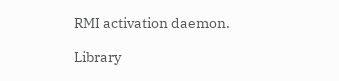RMI activation daemon.

Library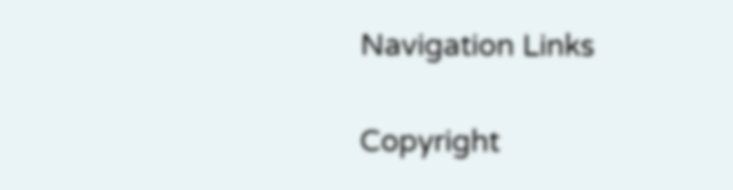Navigation Links

Copyright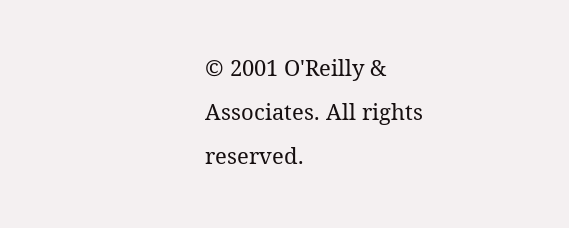© 2001 O'Reilly & Associates. All rights reserved.